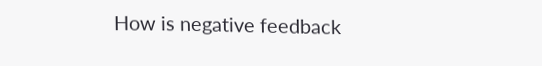How is negative feedback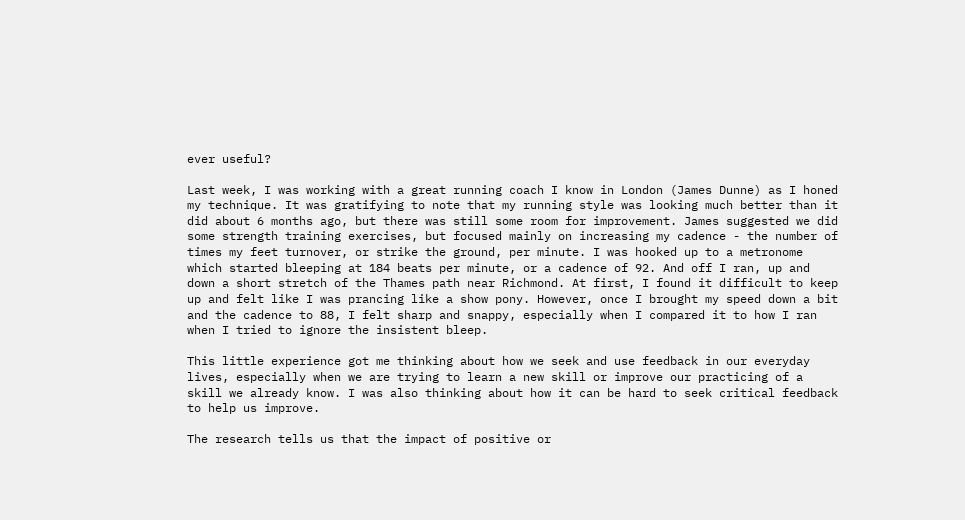ever useful?

Last week, I was working with a great running coach I know in London (James Dunne) as I honed my technique. It was gratifying to note that my running style was looking much better than it did about 6 months ago, but there was still some room for improvement. James suggested we did some strength training exercises, but focused mainly on increasing my cadence - the number of times my feet turnover, or strike the ground, per minute. I was hooked up to a metronome which started bleeping at 184 beats per minute, or a cadence of 92. And off I ran, up and down a short stretch of the Thames path near Richmond. At first, I found it difficult to keep up and felt like I was prancing like a show pony. However, once I brought my speed down a bit and the cadence to 88, I felt sharp and snappy, especially when I compared it to how I ran when I tried to ignore the insistent bleep.

This little experience got me thinking about how we seek and use feedback in our everyday lives, especially when we are trying to learn a new skill or improve our practicing of a skill we already know. I was also thinking about how it can be hard to seek critical feedback to help us improve.

The research tells us that the impact of positive or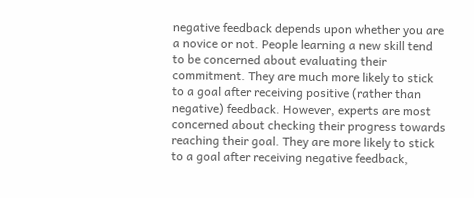negative feedback depends upon whether you are a novice or not. People learning a new skill tend to be concerned about evaluating their commitment. They are much more likely to stick to a goal after receiving positive (rather than negative) feedback. However, experts are most concerned about checking their progress towards reaching their goal. They are more likely to stick to a goal after receiving negative feedback,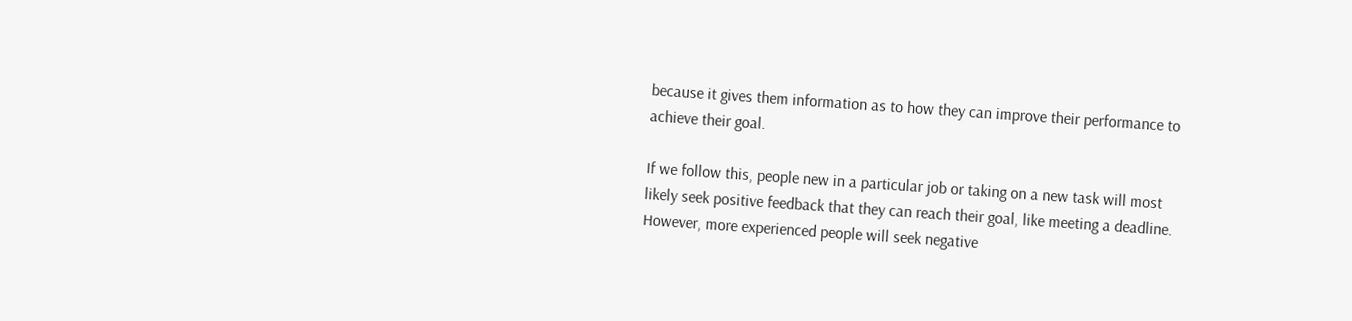because it gives them information as to how they can improve their performance to achieve their goal.

If we follow this, people new in a particular job or taking on a new task will most likely seek positive feedback that they can reach their goal, like meeting a deadline. However, more experienced people will seek negative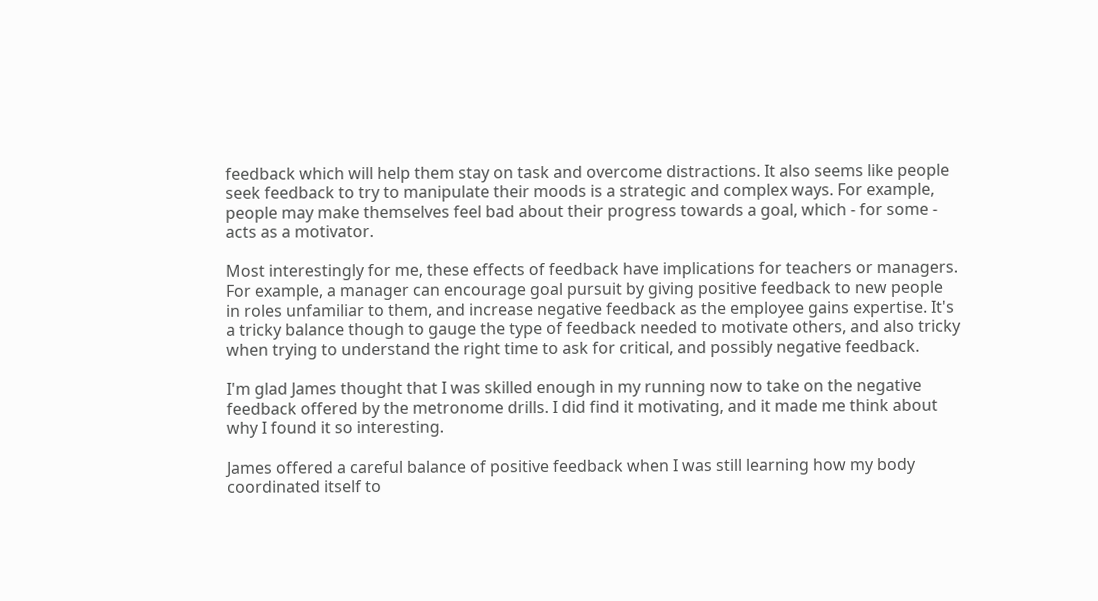feedback which will help them stay on task and overcome distractions. It also seems like people seek feedback to try to manipulate their moods is a strategic and complex ways. For example, people may make themselves feel bad about their progress towards a goal, which - for some - acts as a motivator.

Most interestingly for me, these effects of feedback have implications for teachers or managers. For example, a manager can encourage goal pursuit by giving positive feedback to new people in roles unfamiliar to them, and increase negative feedback as the employee gains expertise. It's a tricky balance though to gauge the type of feedback needed to motivate others, and also tricky when trying to understand the right time to ask for critical, and possibly negative feedback.

I'm glad James thought that I was skilled enough in my running now to take on the negative feedback offered by the metronome drills. I did find it motivating, and it made me think about why I found it so interesting.

James offered a careful balance of positive feedback when I was still learning how my body coordinated itself to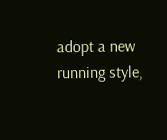adopt a new running style,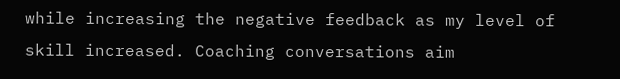while increasing the negative feedback as my level of skill increased. Coaching conversations aim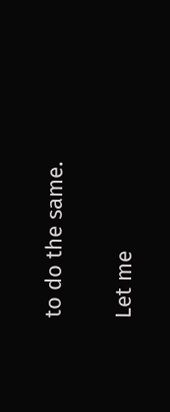to do the same.

Let me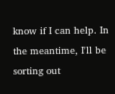know if I can help. In the meantime, I'll be sorting out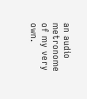an audio metronome of my very own.